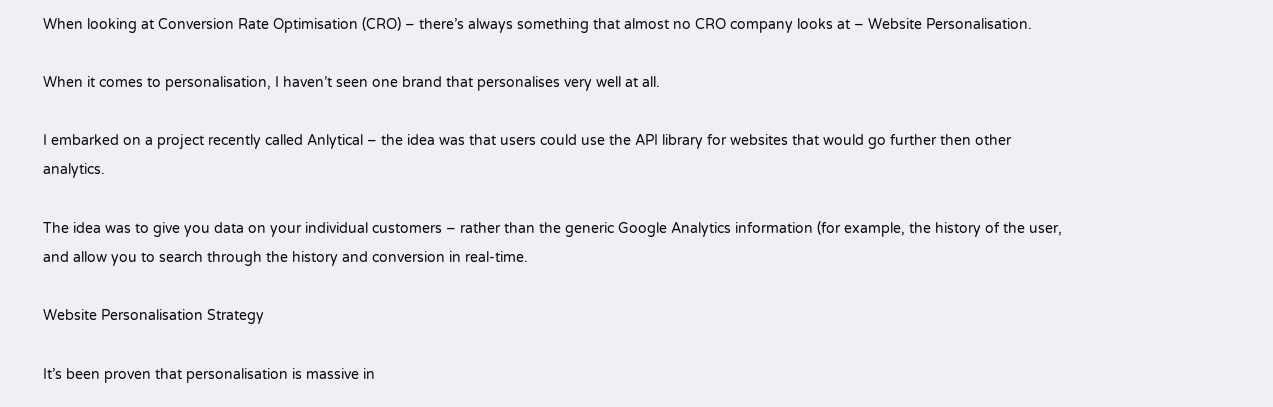When looking at Conversion Rate Optimisation (CRO) – there’s always something that almost no CRO company looks at – Website Personalisation.

When it comes to personalisation, I haven’t seen one brand that personalises very well at all.

I embarked on a project recently called Anlytical – the idea was that users could use the API library for websites that would go further then other analytics.

The idea was to give you data on your individual customers – rather than the generic Google Analytics information (for example, the history of the user, and allow you to search through the history and conversion in real-time.

Website Personalisation Strategy

It’s been proven that personalisation is massive in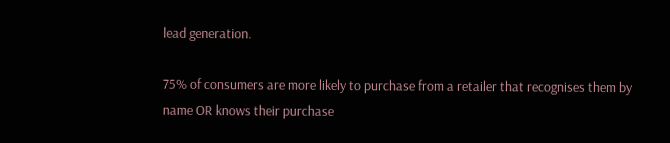lead generation.

75% of consumers are more likely to purchase from a retailer that recognises them by name OR knows their purchase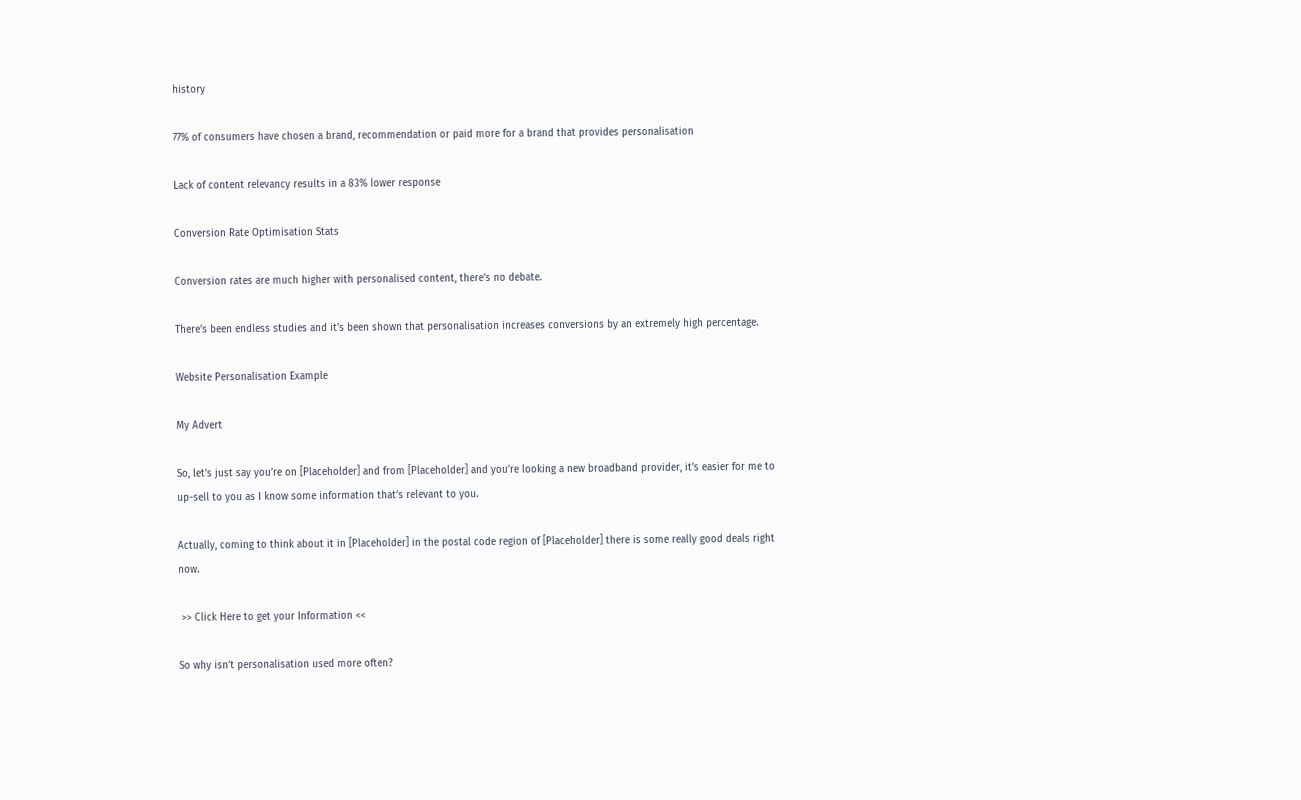history

77% of consumers have chosen a brand, recommendation or paid more for a brand that provides personalisation

Lack of content relevancy results in a 83% lower response

Conversion Rate Optimisation Stats

Conversion rates are much higher with personalised content, there’s no debate.

There’s been endless studies and it’s been shown that personalisation increases conversions by an extremely high percentage.

Website Personalisation Example

My Advert

So, let’s just say you’re on [Placeholder] and from [Placeholder] and you’re looking a new broadband provider, it’s easier for me to up-sell to you as I know some information that’s relevant to you.

Actually, coming to think about it in [Placeholder] in the postal code region of [Placeholder] there is some really good deals right now.

 >> Click Here to get your Information <<

So why isn’t personalisation used more often?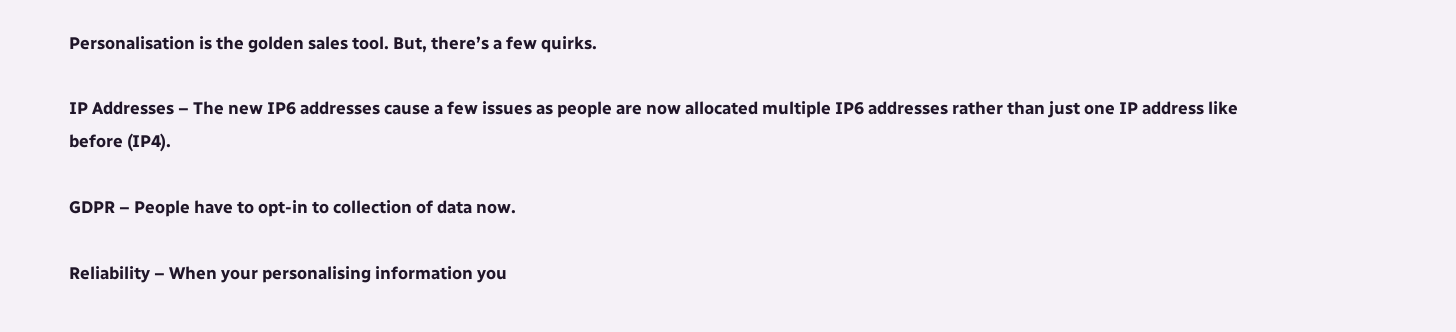Personalisation is the golden sales tool. But, there’s a few quirks.

IP Addresses – The new IP6 addresses cause a few issues as people are now allocated multiple IP6 addresses rather than just one IP address like before (IP4).

GDPR – People have to opt-in to collection of data now.

Reliability – When your personalising information you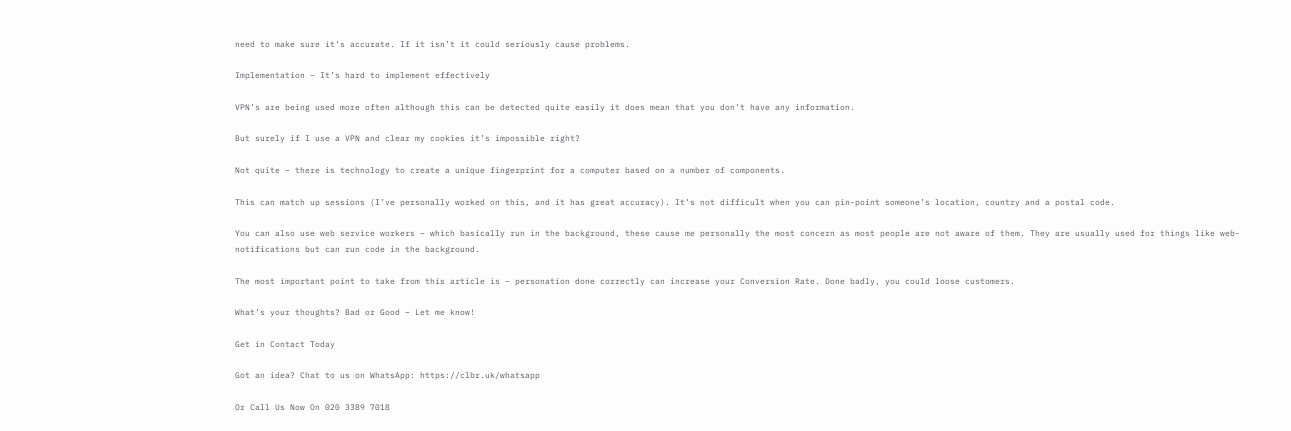need to make sure it’s accurate. If it isn’t it could seriously cause problems.

Implementation – It’s hard to implement effectively

VPN’s are being used more often although this can be detected quite easily it does mean that you don’t have any information.

But surely if I use a VPN and clear my cookies it’s impossible right?

Not quite – there is technology to create a unique fingerprint for a computer based on a number of components.

This can match up sessions (I’ve personally worked on this, and it has great accuracy). It’s not difficult when you can pin-point someone’s location, country and a postal code.

You can also use web service workers – which basically run in the background, these cause me personally the most concern as most people are not aware of them. They are usually used for things like web-notifications but can run code in the background.

The most important point to take from this article is – personation done correctly can increase your Conversion Rate. Done badly, you could loose customers.

What’s your thoughts? Bad or Good – Let me know!

Get in Contact Today

Got an idea? Chat to us on WhatsApp: https://clbr.uk/whatsapp

Or Call Us Now On 020 3389 7018